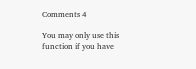Comments 4

You may only use this function if you have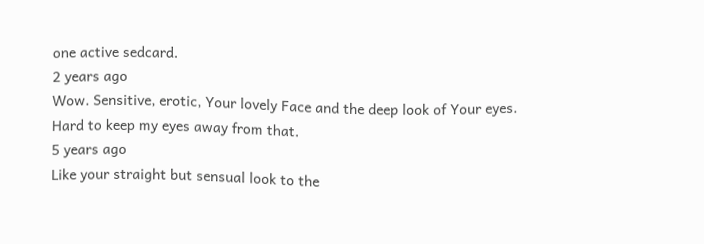one active sedcard.
2 years ago
Wow. Sensitive, erotic, Your lovely Face and the deep look of Your eyes.
Hard to keep my eyes away from that.
5 years ago
Like your straight but sensual look to the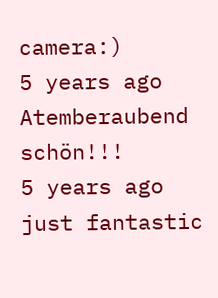camera:)
5 years ago
Atemberaubend schön!!!
5 years ago
just fantastic